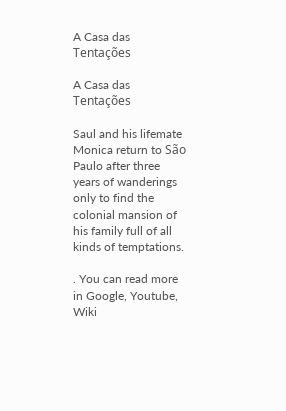A Casa das Tentações

A Casa das Tentações

Saul and his lifemate Monica return to São Paulo after three years of wanderings only to find the colonial mansion of his family full of all kinds of temptations.

. You can read more in Google, Youtube, Wiki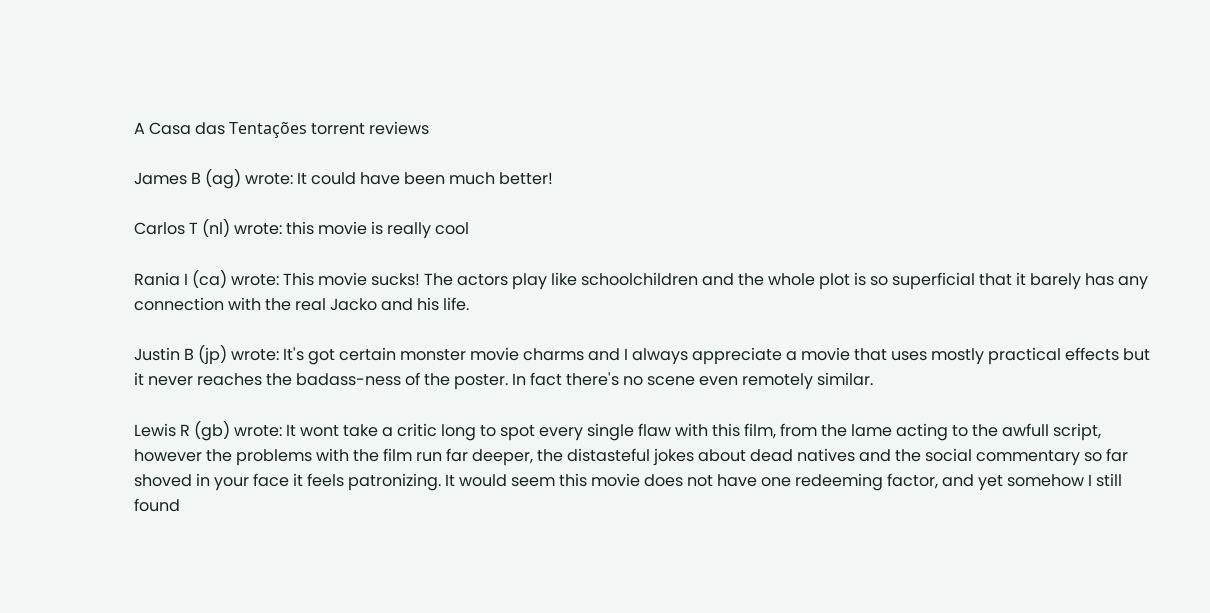A Casa das Tentações torrent reviews

James B (ag) wrote: It could have been much better!

Carlos T (nl) wrote: this movie is really cool

Rania I (ca) wrote: This movie sucks! The actors play like schoolchildren and the whole plot is so superficial that it barely has any connection with the real Jacko and his life.

Justin B (jp) wrote: It's got certain monster movie charms and I always appreciate a movie that uses mostly practical effects but it never reaches the badass-ness of the poster. In fact there's no scene even remotely similar.

Lewis R (gb) wrote: It wont take a critic long to spot every single flaw with this film, from the lame acting to the awfull script, however the problems with the film run far deeper, the distasteful jokes about dead natives and the social commentary so far shoved in your face it feels patronizing. It would seem this movie does not have one redeeming factor, and yet somehow I still found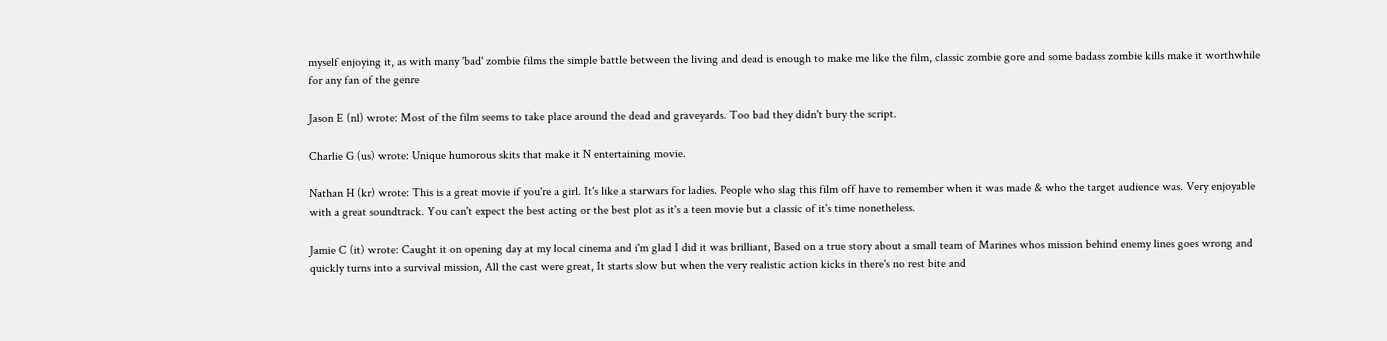myself enjoying it, as with many 'bad' zombie films the simple battle between the living and dead is enough to make me like the film, classic zombie gore and some badass zombie kills make it worthwhile for any fan of the genre

Jason E (nl) wrote: Most of the film seems to take place around the dead and graveyards. Too bad they didn't bury the script.

Charlie G (us) wrote: Unique humorous skits that make it N entertaining movie.

Nathan H (kr) wrote: This is a great movie if you're a girl. It's like a starwars for ladies. People who slag this film off have to remember when it was made & who the target audience was. Very enjoyable with a great soundtrack. You can't expect the best acting or the best plot as it's a teen movie but a classic of it's time nonetheless.

Jamie C (it) wrote: Caught it on opening day at my local cinema and i'm glad I did it was brilliant, Based on a true story about a small team of Marines whos mission behind enemy lines goes wrong and quickly turns into a survival mission, All the cast were great, It starts slow but when the very realistic action kicks in there's no rest bite and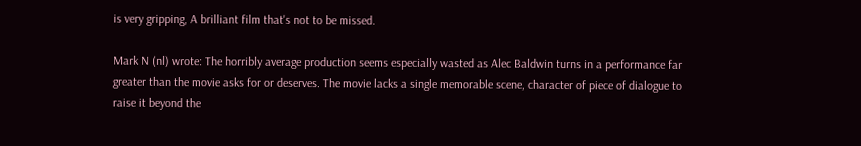is very gripping, A brilliant film that's not to be missed.

Mark N (nl) wrote: The horribly average production seems especially wasted as Alec Baldwin turns in a performance far greater than the movie asks for or deserves. The movie lacks a single memorable scene, character of piece of dialogue to raise it beyond the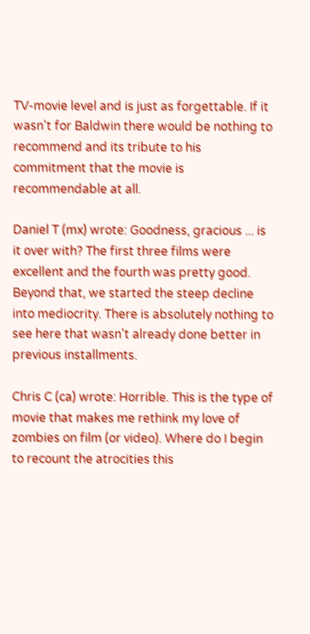TV-movie level and is just as forgettable. If it wasn't for Baldwin there would be nothing to recommend and its tribute to his commitment that the movie is recommendable at all.

Daniel T (mx) wrote: Goodness, gracious ... is it over with? The first three films were excellent and the fourth was pretty good. Beyond that, we started the steep decline into mediocrity. There is absolutely nothing to see here that wasn't already done better in previous installments.

Chris C (ca) wrote: Horrible. This is the type of movie that makes me rethink my love of zombies on film (or video). Where do I begin to recount the atrocities this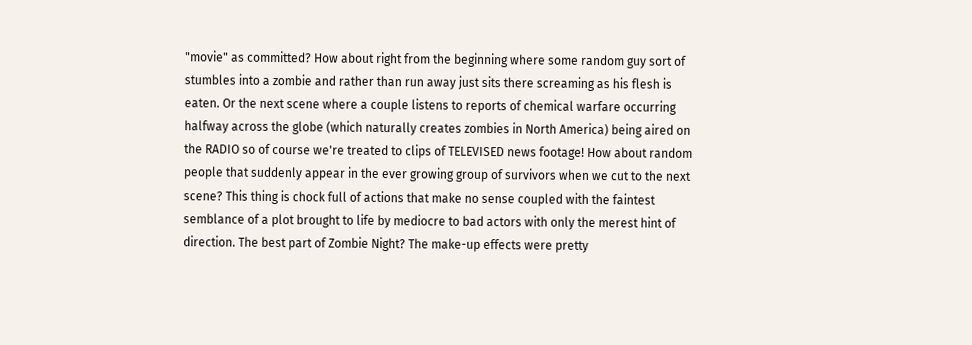"movie" as committed? How about right from the beginning where some random guy sort of stumbles into a zombie and rather than run away just sits there screaming as his flesh is eaten. Or the next scene where a couple listens to reports of chemical warfare occurring halfway across the globe (which naturally creates zombies in North America) being aired on the RADIO so of course we're treated to clips of TELEVISED news footage! How about random people that suddenly appear in the ever growing group of survivors when we cut to the next scene? This thing is chock full of actions that make no sense coupled with the faintest semblance of a plot brought to life by mediocre to bad actors with only the merest hint of direction. The best part of Zombie Night? The make-up effects were pretty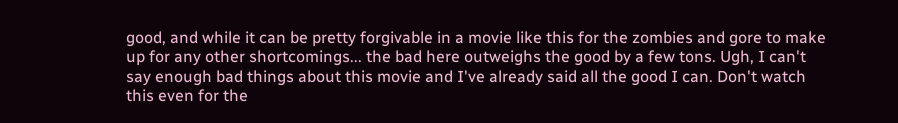good, and while it can be pretty forgivable in a movie like this for the zombies and gore to make up for any other shortcomings... the bad here outweighs the good by a few tons. Ugh, I can't say enough bad things about this movie and I've already said all the good I can. Don't watch this even for the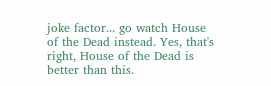joke factor... go watch House of the Dead instead. Yes, that's right, House of the Dead is better than this.